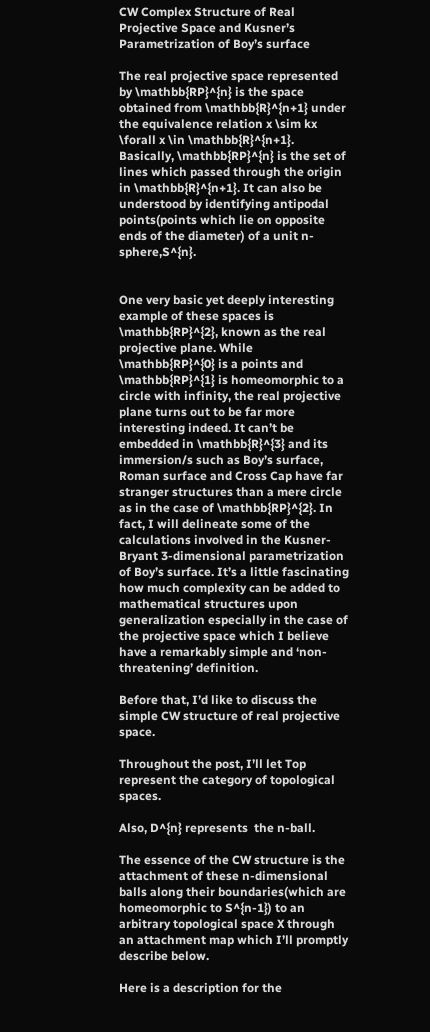CW Complex Structure of Real Projective Space and Kusner’s Parametrization of Boy’s surface

The real projective space represented by \mathbb{RP}^{n} is the space obtained from \mathbb{R}^{n+1} under the equivalence relation x \sim kx \forall x \in \mathbb{R}^{n+1}. Basically, \mathbb{RP}^{n} is the set of lines which passed through the origin in \mathbb{R}^{n+1}. It can also be understood by identifying antipodal points(points which lie on opposite ends of the diameter) of a unit n-sphere,S^{n}.


One very basic yet deeply interesting example of these spaces is \mathbb{RP}^{2}, known as the real projective plane. While \mathbb{RP}^{0} is a points and \mathbb{RP}^{1} is homeomorphic to a circle with infinity, the real projective plane turns out to be far more interesting indeed. It can’t be embedded in \mathbb{R}^{3} and its immersion/s such as Boy’s surface, Roman surface and Cross Cap have far stranger structures than a mere circle as in the case of \mathbb{RP}^{2}. In fact, I will delineate some of the calculations involved in the Kusner-Bryant 3-dimensional parametrization of Boy’s surface. It’s a little fascinating how much complexity can be added to mathematical structures upon generalization especially in the case of the projective space which I believe have a remarkably simple and ‘non-threatening’ definition.

Before that, I’d like to discuss the simple CW structure of real projective space.

Throughout the post, I’ll let Top represent the category of topological spaces.

Also, D^{n} represents  the n-ball.

The essence of the CW structure is the attachment of these n-dimensional balls along their boundaries(which are homeomorphic to S^{n-1}) to an arbitrary topological space X through an attachment map which I’ll promptly describe below.

Here is a description for the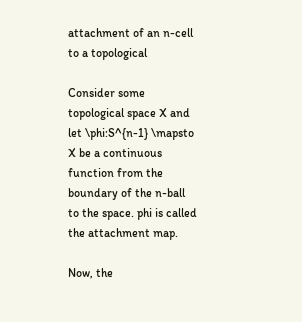attachment of an n-cell to a topological

Consider some topological space X and let \phi:S^{n-1} \mapsto X be a continuous function from the boundary of the n-ball to the space. phi is called the attachment map.

Now, the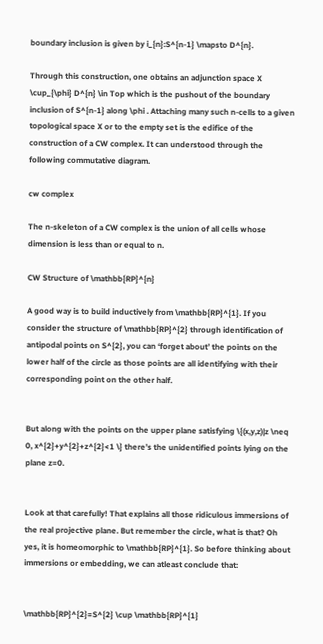boundary inclusion is given by i_{n}:S^{n-1} \mapsto D^{n}.

Through this construction, one obtains an adjunction space X \cup_{\phi} D^{n} \in Top which is the pushout of the boundary inclusion of S^{n-1} along \phi . Attaching many such n-cells to a given topological space X or to the empty set is the edifice of the construction of a CW complex. It can understood through the following commutative diagram.

cw complex

The n-skeleton of a CW complex is the union of all cells whose dimension is less than or equal to n.

CW Structure of \mathbb{RP}^{n}

A good way is to build inductively from \mathbb{RP}^{1}. If you consider the structure of \mathbb{RP}^{2} through identification of antipodal points on S^{2}, you can ‘forget about’ the points on the lower half of the circle as those points are all identifying with their corresponding point on the other half.


But along with the points on the upper plane satisfying \{(x,y,z)|z \neq 0, x^{2}+y^{2}+z^{2}<1 \} there’s the unidentified points lying on the plane z=0.


Look at that carefully! That explains all those ridiculous immersions of the real projective plane. But remember the circle, what is that? Oh yes, it is homeomorphic to \mathbb{RP}^{1}. So before thinking about immersions or embedding, we can atleast conclude that:


\mathbb{RP}^{2}=S^{2} \cup \mathbb{RP}^{1}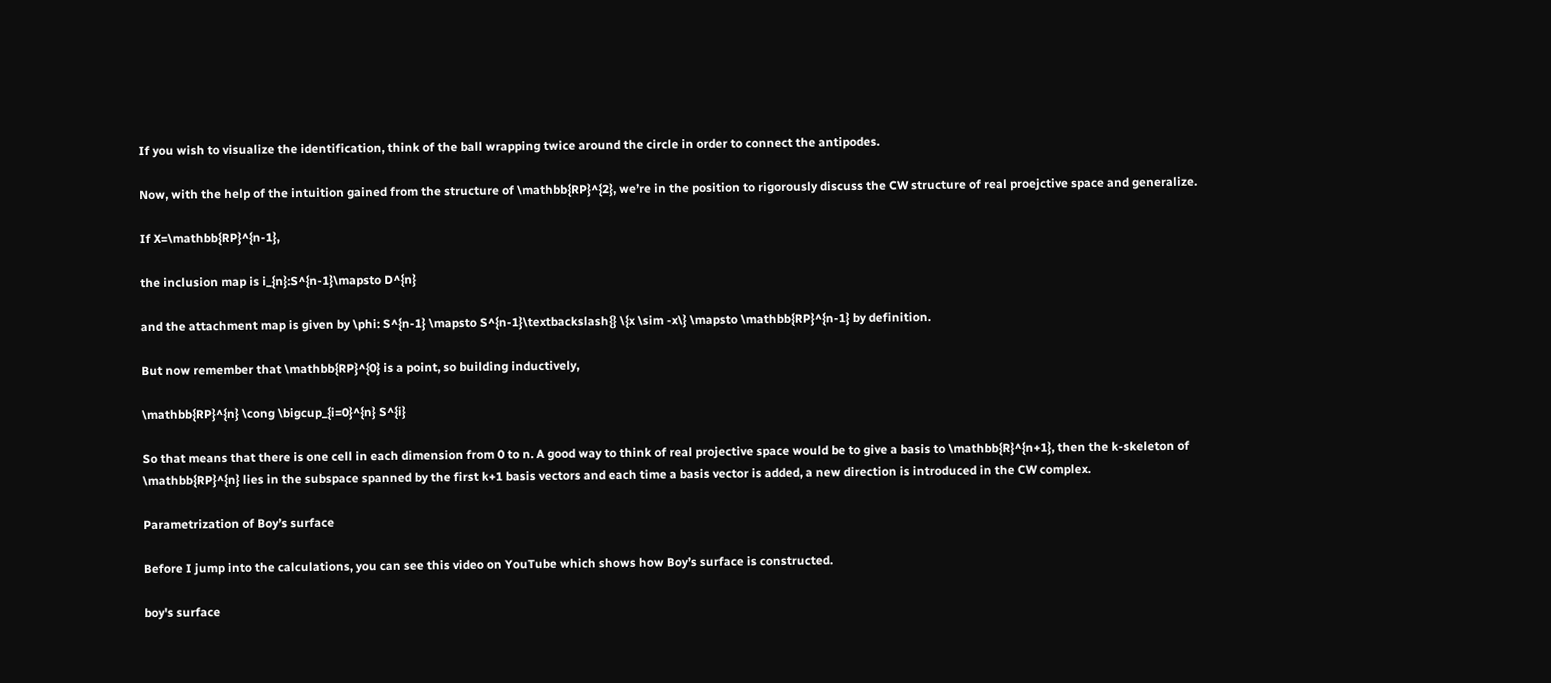If you wish to visualize the identification, think of the ball wrapping twice around the circle in order to connect the antipodes.

Now, with the help of the intuition gained from the structure of \mathbb{RP}^{2}, we’re in the position to rigorously discuss the CW structure of real proejctive space and generalize.

If X=\mathbb{RP}^{n-1},

the inclusion map is i_{n}:S^{n-1}\mapsto D^{n}

and the attachment map is given by \phi: S^{n-1} \mapsto S^{n-1}\textbackslash{} \{x \sim -x\} \mapsto \mathbb{RP}^{n-1} by definition.

But now remember that \mathbb{RP}^{0} is a point, so building inductively,

\mathbb{RP}^{n} \cong \bigcup_{i=0}^{n} S^{i}

So that means that there is one cell in each dimension from 0 to n. A good way to think of real projective space would be to give a basis to \mathbb{R}^{n+1}, then the k-skeleton of \mathbb{RP}^{n} lies in the subspace spanned by the first k+1 basis vectors and each time a basis vector is added, a new direction is introduced in the CW complex.

Parametrization of Boy’s surface

Before I jump into the calculations, you can see this video on YouTube which shows how Boy’s surface is constructed.

boy's surface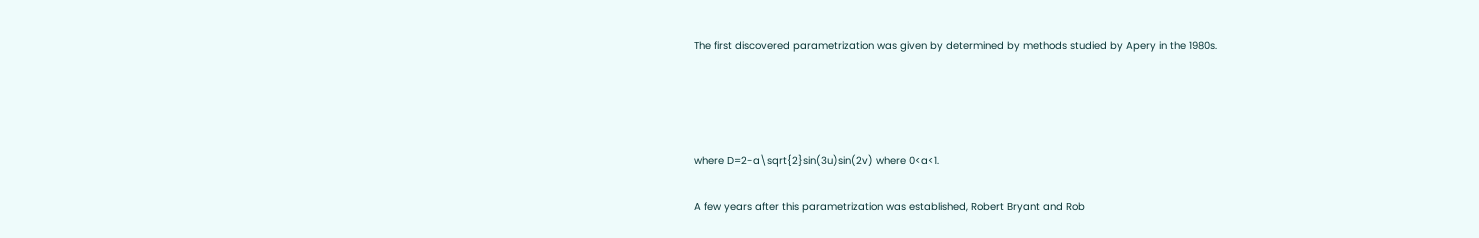The first discovered parametrization was given by determined by methods studied by Apery in the 1980s.




where D=2-a\sqrt{2}sin(3u)sin(2v) where 0<a<1.

A few years after this parametrization was established, Robert Bryant and Rob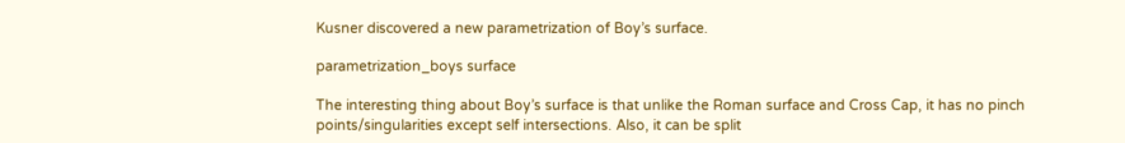Kusner discovered a new parametrization of Boy’s surface.

parametrization_boys surface

The interesting thing about Boy’s surface is that unlike the Roman surface and Cross Cap, it has no pinch points/singularities except self intersections. Also, it can be split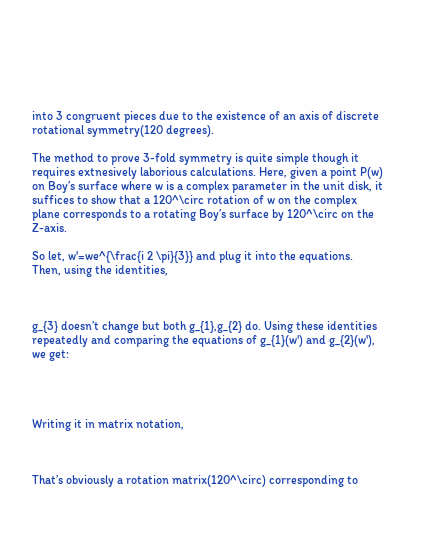into 3 congruent pieces due to the existence of an axis of discrete rotational symmetry(120 degrees).

The method to prove 3-fold symmetry is quite simple though it requires extnesively laborious calculations. Here, given a point P(w) on Boy’s surface where w is a complex parameter in the unit disk, it suffices to show that a 120^\circ rotation of w on the complex plane corresponds to a rotating Boy’s surface by 120^\circ on the Z-axis.

So let, w'=we^{\frac{i 2 \pi}{3}} and plug it into the equations. Then, using the identities,



g_{3} doesn’t change but both g_{1},g_{2} do. Using these identities repeatedly and comparing the equations of g_{1}(w') and g_{2}(w'), we get:




Writing it in matrix notation,



That’s obviously a rotation matrix(120^\circ) corresponding to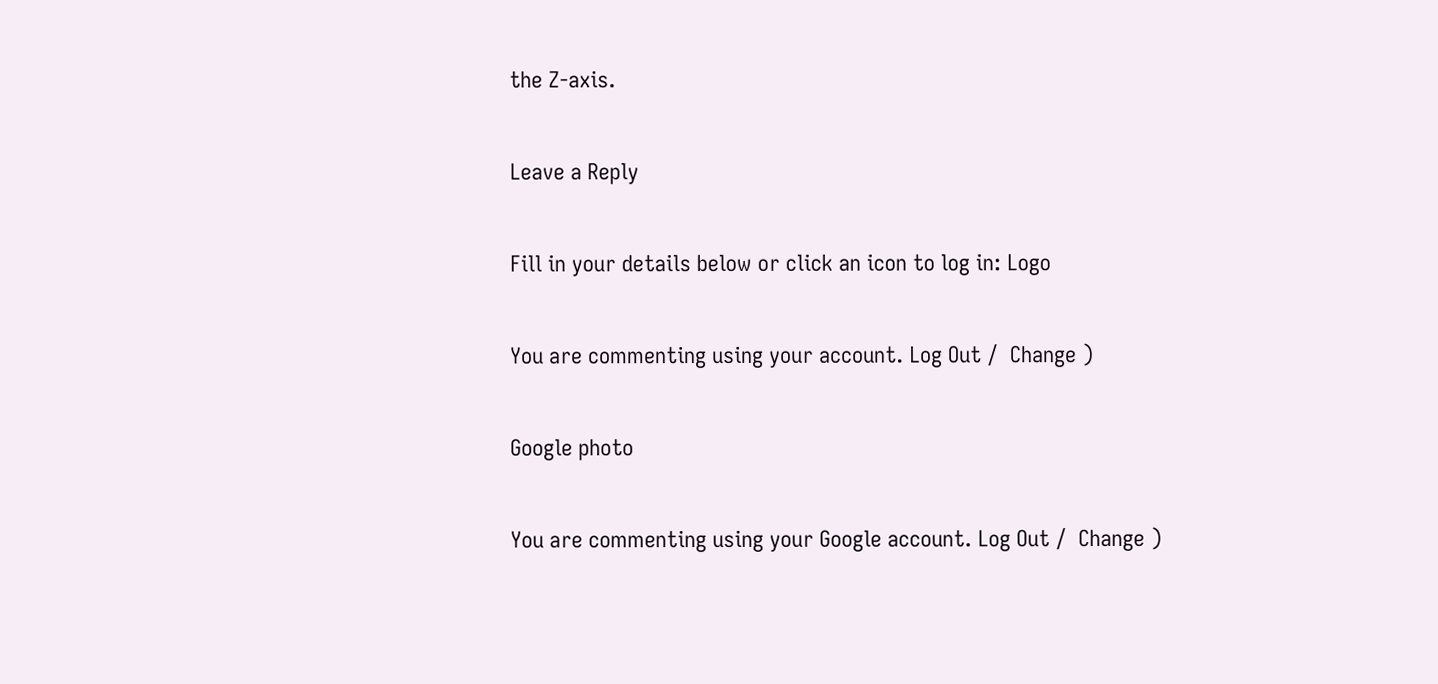the Z-axis.

Leave a Reply

Fill in your details below or click an icon to log in: Logo

You are commenting using your account. Log Out /  Change )

Google photo

You are commenting using your Google account. Log Out /  Change )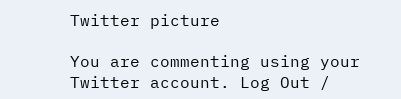Twitter picture

You are commenting using your Twitter account. Log Out /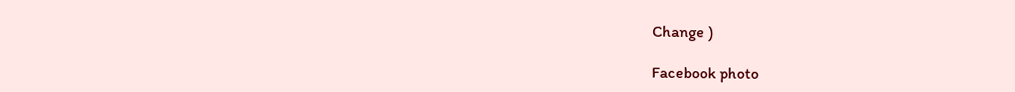Change )

Facebook photo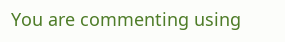You are commenting using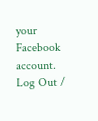your Facebook account. Log Out /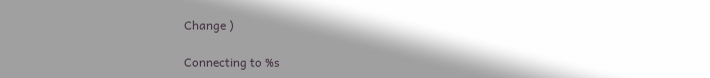Change )

Connecting to %s